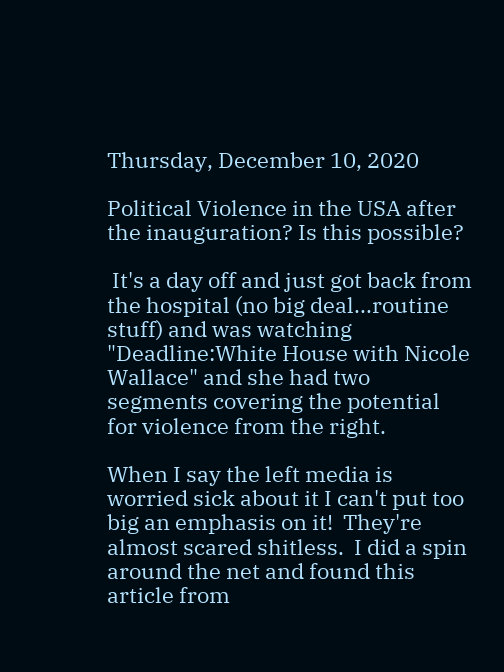Thursday, December 10, 2020

Political Violence in the USA after the inauguration? Is this possible?

 It's a day off and just got back from the hospital (no big deal...routine stuff) and was watching "Deadline:White House with Nicole Wallace" and she had two segments covering the potential for violence from the right.

When I say the left media is worried sick about it I can't put too big an emphasis on it!  They're almost scared shitless.  I did a spin around the net and found this article from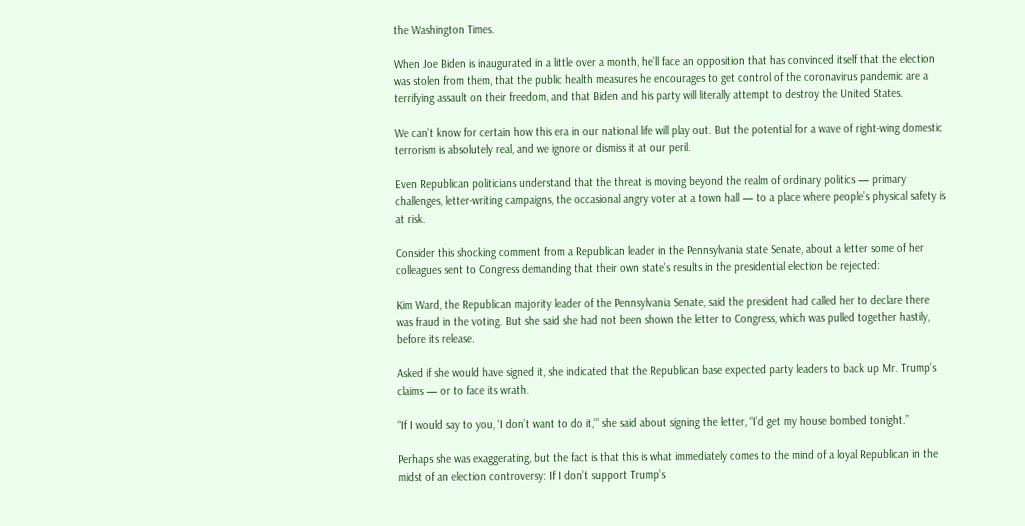the Washington Times.

When Joe Biden is inaugurated in a little over a month, he’ll face an opposition that has convinced itself that the election was stolen from them, that the public health measures he encourages to get control of the coronavirus pandemic are a terrifying assault on their freedom, and that Biden and his party will literally attempt to destroy the United States.

We can’t know for certain how this era in our national life will play out. But the potential for a wave of right-wing domestic terrorism is absolutely real, and we ignore or dismiss it at our peril.

Even Republican politicians understand that the threat is moving beyond the realm of ordinary politics — primary challenges, letter-writing campaigns, the occasional angry voter at a town hall — to a place where people’s physical safety is at risk.

Consider this shocking comment from a Republican leader in the Pennsylvania state Senate, about a letter some of her colleagues sent to Congress demanding that their own state’s results in the presidential election be rejected:

Kim Ward, the Republican majority leader of the Pennsylvania Senate, said the president had called her to declare there was fraud in the voting. But she said she had not been shown the letter to Congress, which was pulled together hastily, before its release.

Asked if she would have signed it, she indicated that the Republican base expected party leaders to back up Mr. Trump’s claims — or to face its wrath.

“If I would say to you, ‘I don’t want to do it,’” she said about signing the letter, “I’d get my house bombed tonight.”

Perhaps she was exaggerating, but the fact is that this is what immediately comes to the mind of a loyal Republican in the midst of an election controversy: If I don’t support Trump’s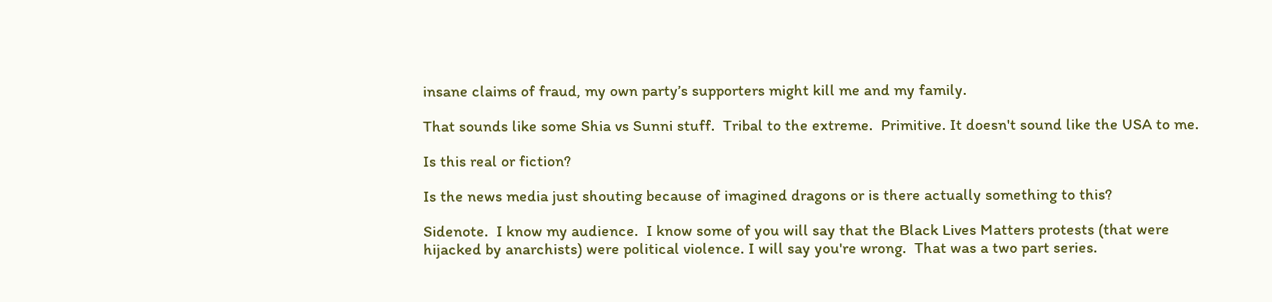insane claims of fraud, my own party’s supporters might kill me and my family.

That sounds like some Shia vs Sunni stuff.  Tribal to the extreme.  Primitive. It doesn't sound like the USA to me.

Is this real or fiction?

Is the news media just shouting because of imagined dragons or is there actually something to this?

Sidenote.  I know my audience.  I know some of you will say that the Black Lives Matters protests (that were hijacked by anarchists) were political violence. I will say you're wrong.  That was a two part series.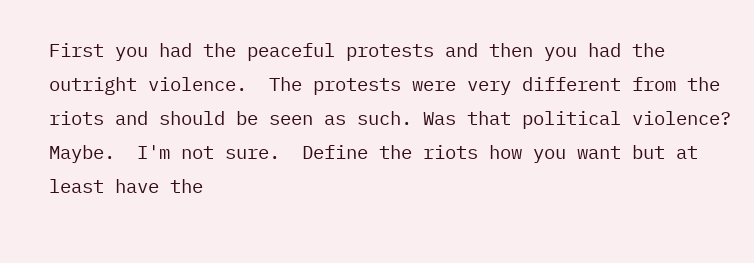First you had the peaceful protests and then you had the outright violence.  The protests were very different from the riots and should be seen as such. Was that political violence? Maybe.  I'm not sure.  Define the riots how you want but at least have the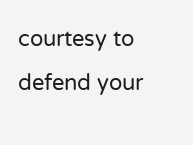courtesy to defend your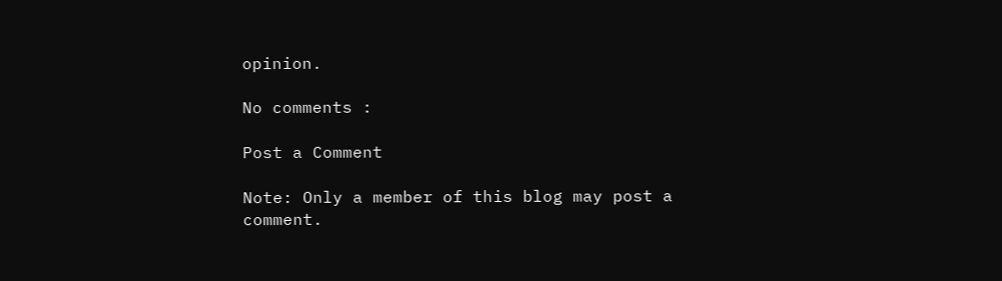opinion.

No comments :

Post a Comment

Note: Only a member of this blog may post a comment.